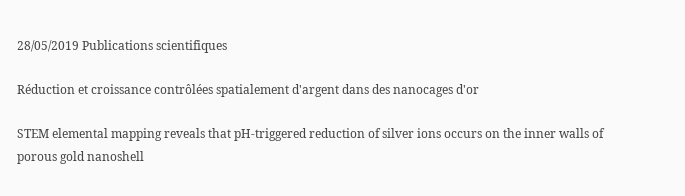28/05/2019 Publications scientifiques

Réduction et croissance contrôlées spatialement d'argent dans des nanocages d'or

STEM elemental mapping reveals that pH-triggered reduction of silver ions occurs on the inner walls of porous gold nanoshell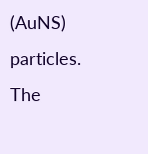(AuNS) particles. The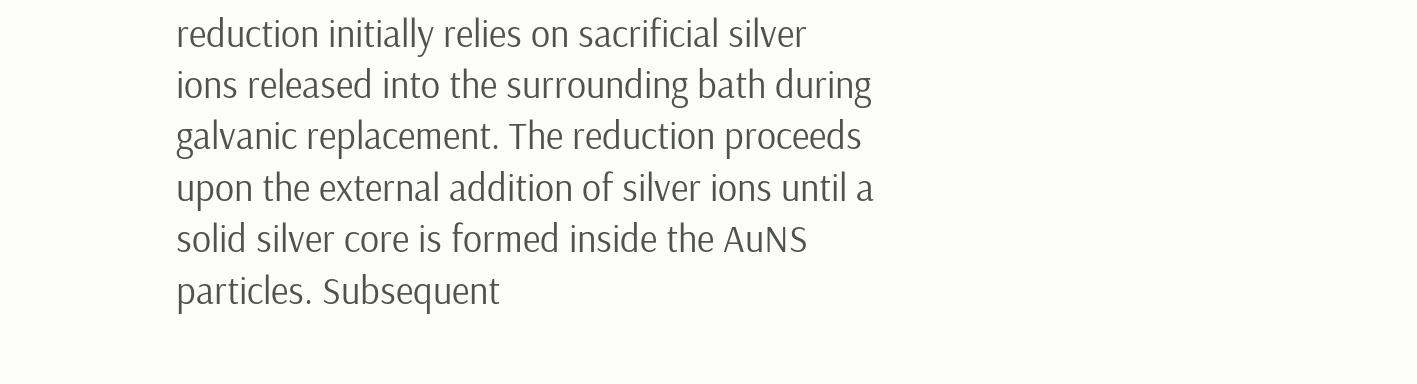reduction initially relies on sacrificial silver ions released into the surrounding bath during galvanic replacement. The reduction proceeds upon the external addition of silver ions until a solid silver core is formed inside the AuNS particles. Subsequent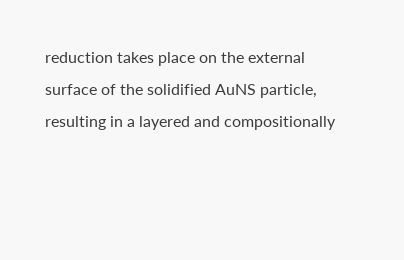reduction takes place on the external surface of the solidified AuNS particle, resulting in a layered and compositionally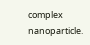complex nanoparticle.